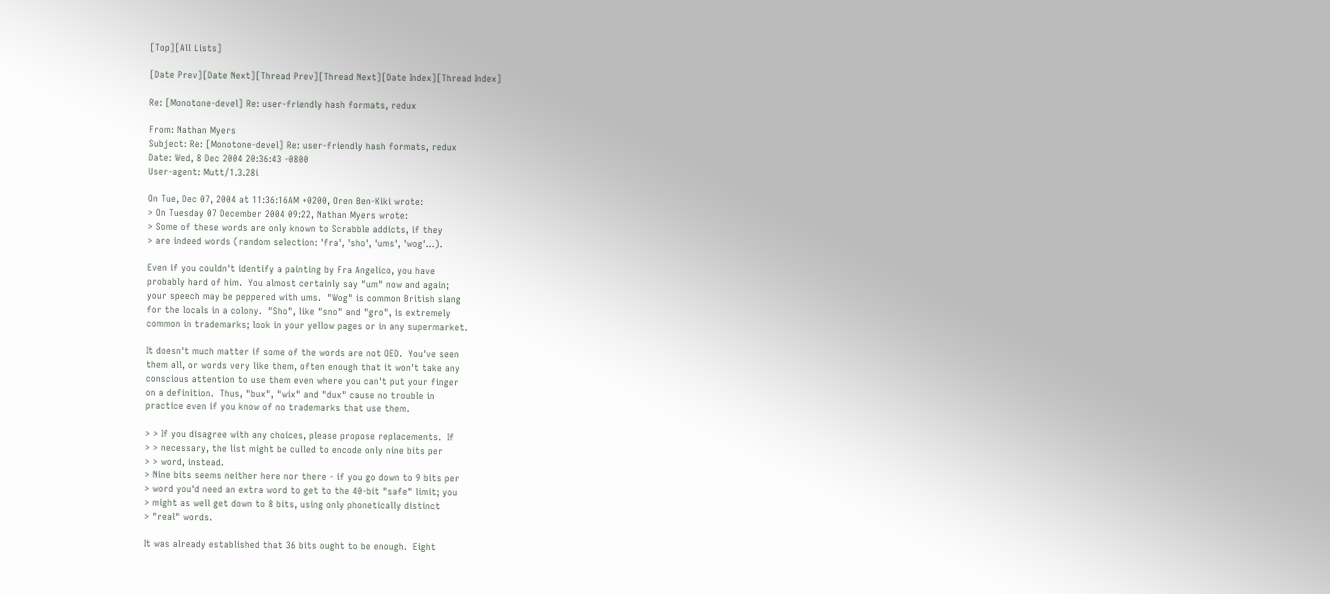[Top][All Lists]

[Date Prev][Date Next][Thread Prev][Thread Next][Date Index][Thread Index]

Re: [Monotone-devel] Re: user-friendly hash formats, redux

From: Nathan Myers
Subject: Re: [Monotone-devel] Re: user-friendly hash formats, redux
Date: Wed, 8 Dec 2004 20:36:43 -0800
User-agent: Mutt/1.3.28i

On Tue, Dec 07, 2004 at 11:36:16AM +0200, Oren Ben-Kiki wrote:
> On Tuesday 07 December 2004 09:22, Nathan Myers wrote:
> Some of these words are only known to Scrabble addicts, if they
> are indeed words (random selection: 'fra', 'sho', 'ums', 'wog'...).

Even if you couldn't identify a painting by Fra Angelico, you have
probably hard of him.  You almost certainly say "um" now and again;
your speech may be peppered with ums.  "Wog" is common British slang
for the locals in a colony.  "Sho", like "sno" and "gro", is extremely
common in trademarks; look in your yellow pages or in any supermarket.

It doesn't much matter if some of the words are not OED.  You've seen
them all, or words very like them, often enough that it won't take any
conscious attention to use them even where you can't put your finger
on a definition.  Thus, "bux", "wix" and "dux" cause no trouble in
practice even if you know of no trademarks that use them.

> > If you disagree with any choices, please propose replacements.  If
> > necessary, the list might be culled to encode only nine bits per
> > word, instead.
> Nine bits seems neither here nor there - if you go down to 9 bits per
> word you'd need an extra word to get to the 40-bit "safe" limit; you
> might as well get down to 8 bits, using only phonetically distinct
> "real" words.

It was already established that 36 bits ought to be enough.  Eight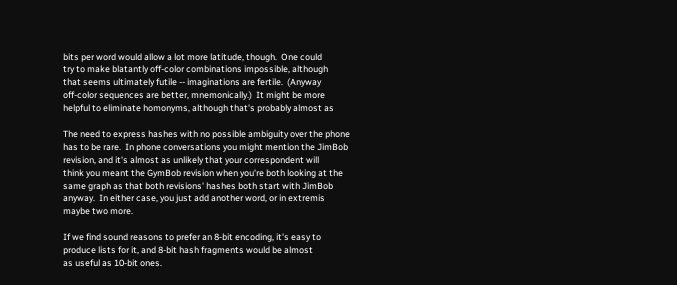bits per word would allow a lot more latitude, though.  One could
try to make blatantly off-color combinations impossible, although
that seems ultimately futile -- imaginations are fertile.  (Anyway
off-color sequences are better, mnemonically.)  It might be more
helpful to eliminate homonyms, although that's probably almost as

The need to express hashes with no possible ambiguity over the phone
has to be rare.  In phone conversations you might mention the JimBob
revision, and it's almost as unlikely that your correspondent will
think you meant the GymBob revision when you're both looking at the
same graph as that both revisions' hashes both start with JimBob
anyway.  In either case, you just add another word, or in extremis
maybe two more.

If we find sound reasons to prefer an 8-bit encoding, it's easy to
produce lists for it, and 8-bit hash fragments would be almost
as useful as 10-bit ones.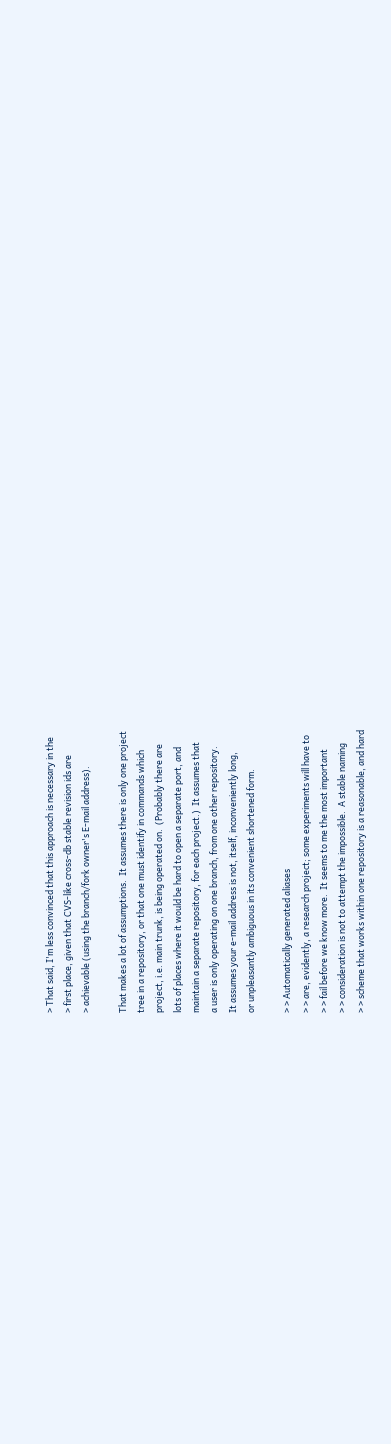> That said, I'm less convinced that this approach is necessary in the
> first place, given that CVS-like cross-db stable revision ids are
> achievable (using the branch/fork owner's E-mail address).

That makes a lot of assumptions.  It assumes there is only one project
tree in a repository, or that one must identify in commands which
project, i.e. main trunk, is being operated on.  (Probably there are
lots of places where it would be hard to open a separate port, and
maintain a separate repository, for each project.)  It assumes that
a user is only operating on one branch, from one other repository.
It assumes your e-mail address is not, itself, inconveniently long,
or unpleasantly ambiguous in its convenient shortened form.

> > Automatically generated aliases
> > are, evidently, a research project; some experiments will have to
> > fail before we know more.  It seems to me the most important
> > consideration is not to attempt the impossible.  A stable naming
> > scheme that works within one repository is a reasonable, and hard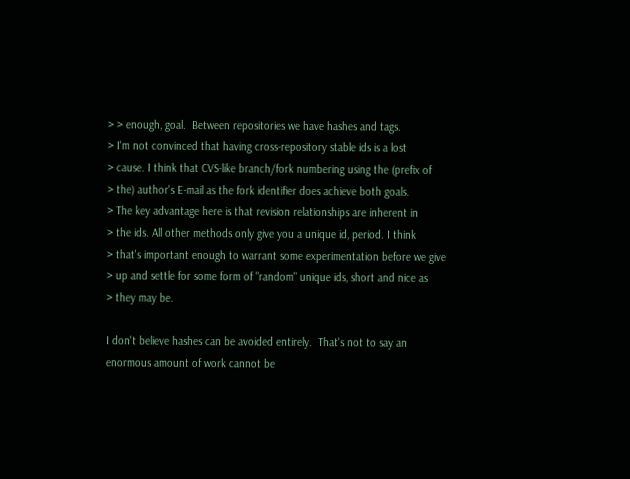> > enough, goal.  Between repositories we have hashes and tags.
> I'm not convinced that having cross-repository stable ids is a lost
> cause. I think that CVS-like branch/fork numbering using the (prefix of
> the) author's E-mail as the fork identifier does achieve both goals.
> The key advantage here is that revision relationships are inherent in
> the ids. All other methods only give you a unique id, period. I think
> that's important enough to warrant some experimentation before we give
> up and settle for some form of "random" unique ids, short and nice as
> they may be.

I don't believe hashes can be avoided entirely.  That's not to say an
enormous amount of work cannot be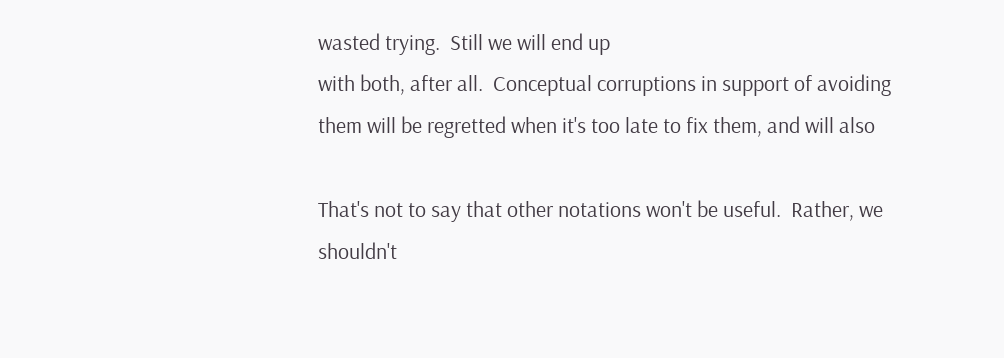wasted trying.  Still we will end up
with both, after all.  Conceptual corruptions in support of avoiding
them will be regretted when it's too late to fix them, and will also

That's not to say that other notations won't be useful.  Rather, we
shouldn't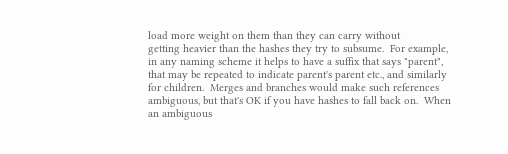load more weight on them than they can carry without
getting heavier than the hashes they try to subsume.  For example,
in any naming scheme it helps to have a suffix that says "parent",
that may be repeated to indicate parent's parent etc., and similarly
for children.  Merges and branches would make such references
ambiguous, but that's OK if you have hashes to fall back on.  When
an ambiguous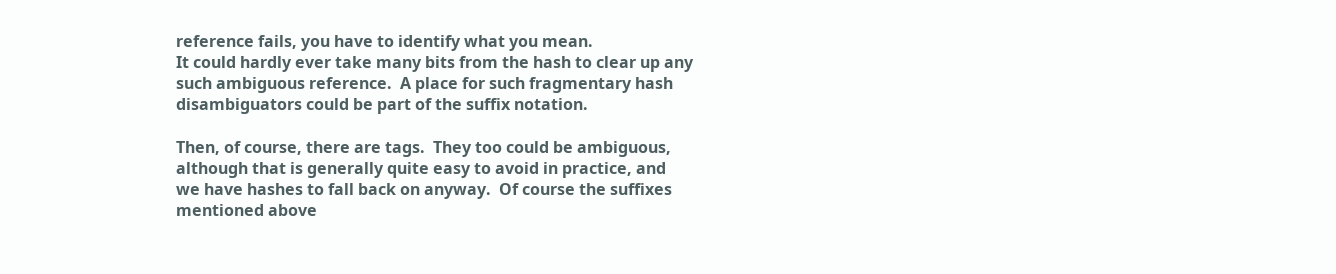reference fails, you have to identify what you mean.
It could hardly ever take many bits from the hash to clear up any
such ambiguous reference.  A place for such fragmentary hash
disambiguators could be part of the suffix notation.

Then, of course, there are tags.  They too could be ambiguous,
although that is generally quite easy to avoid in practice, and
we have hashes to fall back on anyway.  Of course the suffixes
mentioned above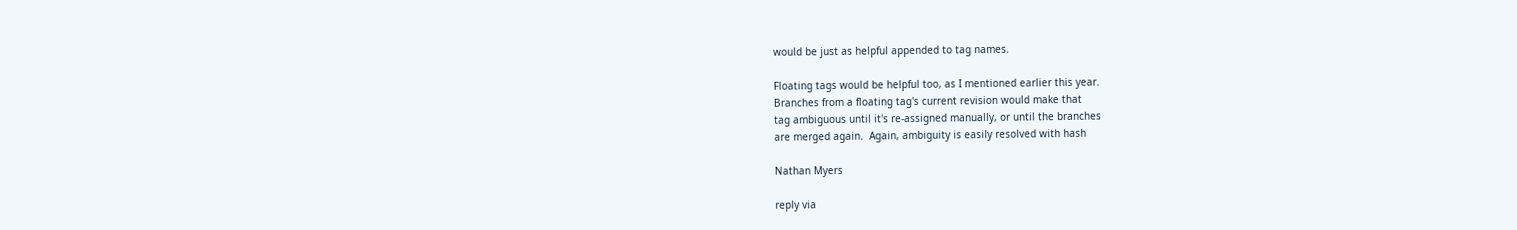would be just as helpful appended to tag names.

Floating tags would be helpful too, as I mentioned earlier this year.
Branches from a floating tag's current revision would make that
tag ambiguous until it's re-assigned manually, or until the branches
are merged again.  Again, ambiguity is easily resolved with hash

Nathan Myers

reply via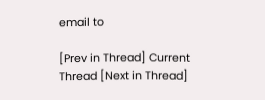email to

[Prev in Thread] Current Thread [Next in Thread]